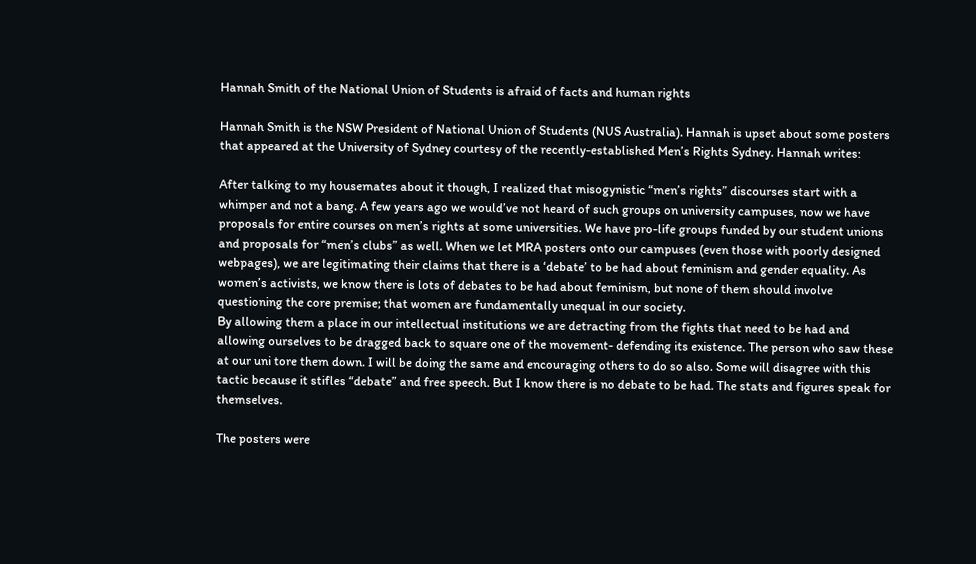Hannah Smith of the National Union of Students is afraid of facts and human rights

Hannah Smith is the NSW President of National Union of Students (NUS Australia). Hannah is upset about some posters that appeared at the University of Sydney courtesy of the recently-established Men’s Rights Sydney. Hannah writes:

After talking to my housemates about it though, I realized that misogynistic “men’s rights” discourses start with a whimper and not a bang. A few years ago we would’ve not heard of such groups on university campuses, now we have proposals for entire courses on men’s rights at some universities. We have pro-life groups funded by our student unions and proposals for “men’s clubs” as well. When we let MRA posters onto our campuses (even those with poorly designed webpages), we are legitimating their claims that there is a ‘debate’ to be had about feminism and gender equality. As women’s activists, we know there is lots of debates to be had about feminism, but none of them should involve questioning the core premise; that women are fundamentally unequal in our society.
By allowing them a place in our intellectual institutions we are detracting from the fights that need to be had and allowing ourselves to be dragged back to square one of the movement- defending its existence. The person who saw these at our uni tore them down. I will be doing the same and encouraging others to do so also. Some will disagree with this tactic because it stifles “debate” and free speech. But I know there is no debate to be had. The stats and figures speak for themselves.

The posters were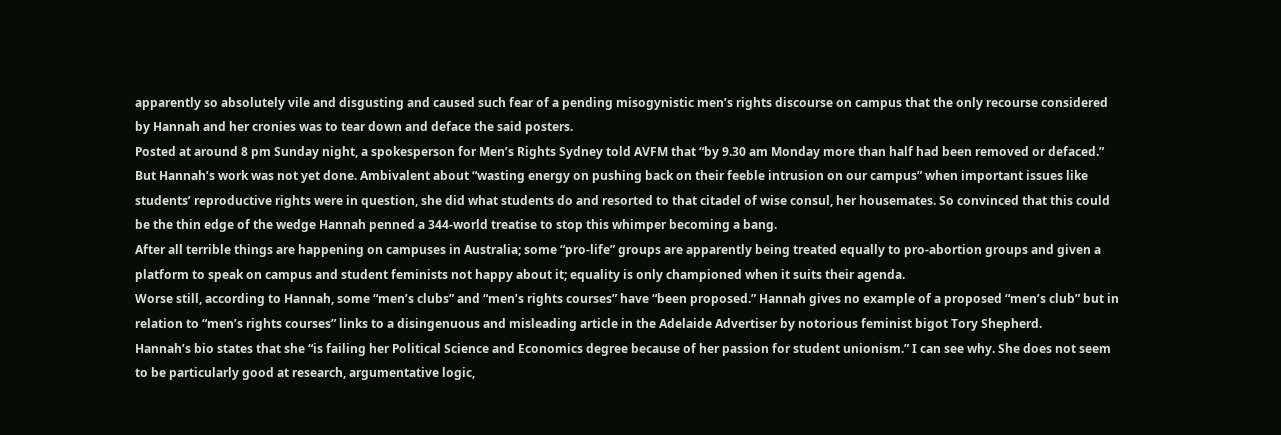apparently so absolutely vile and disgusting and caused such fear of a pending misogynistic men’s rights discourse on campus that the only recourse considered by Hannah and her cronies was to tear down and deface the said posters.
Posted at around 8 pm Sunday night, a spokesperson for Men’s Rights Sydney told AVFM that “by 9.30 am Monday more than half had been removed or defaced.”
But Hannah’s work was not yet done. Ambivalent about “wasting energy on pushing back on their feeble intrusion on our campus” when important issues like students’ reproductive rights were in question, she did what students do and resorted to that citadel of wise consul, her housemates. So convinced that this could be the thin edge of the wedge Hannah penned a 344-world treatise to stop this whimper becoming a bang.
After all terrible things are happening on campuses in Australia; some “pro-life” groups are apparently being treated equally to pro-abortion groups and given a platform to speak on campus and student feminists not happy about it; equality is only championed when it suits their agenda.
Worse still, according to Hannah, some “men’s clubs” and “men’s rights courses” have “been proposed.” Hannah gives no example of a proposed “men’s club” but in relation to “men’s rights courses” links to a disingenuous and misleading article in the Adelaide Advertiser by notorious feminist bigot Tory Shepherd.
Hannah’s bio states that she “is failing her Political Science and Economics degree because of her passion for student unionism.” I can see why. She does not seem to be particularly good at research, argumentative logic,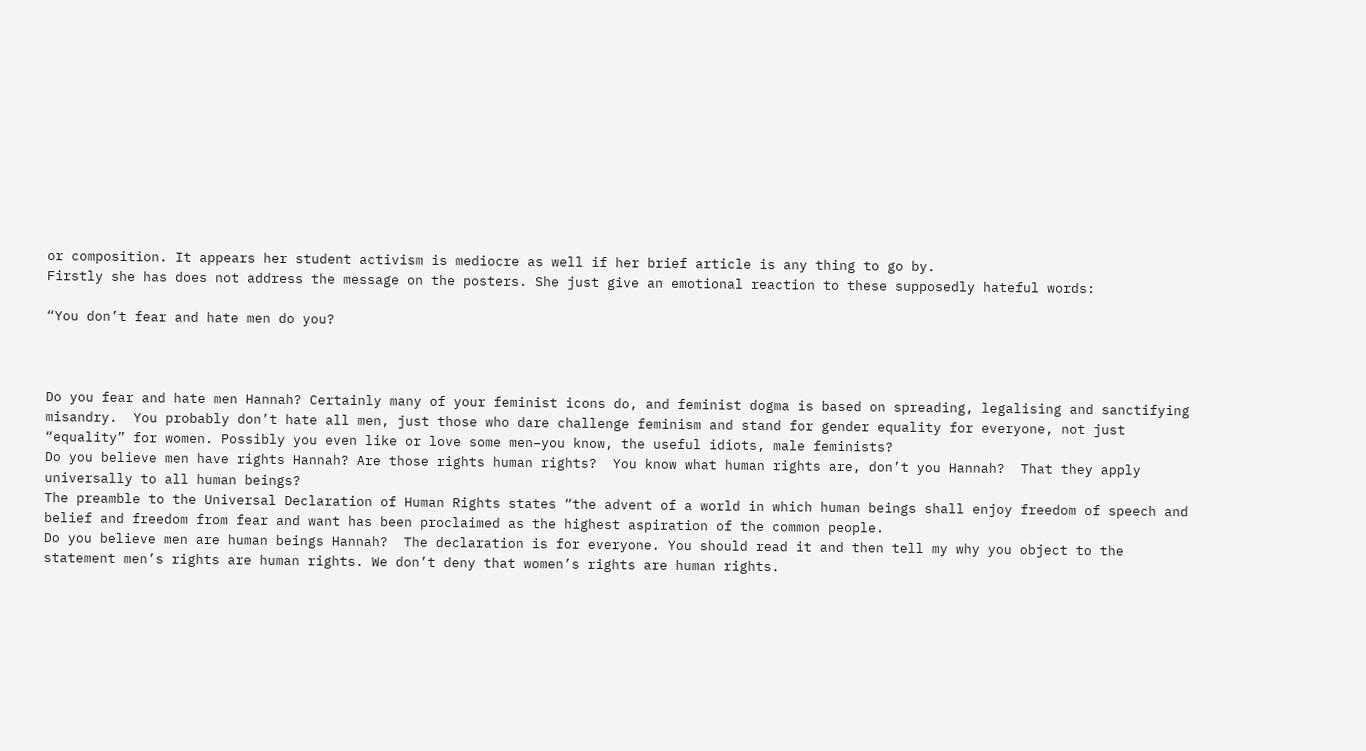or composition. It appears her student activism is mediocre as well if her brief article is any thing to go by.
Firstly she has does not address the message on the posters. She just give an emotional reaction to these supposedly hateful words:

“You don’t fear and hate men do you?



Do you fear and hate men Hannah? Certainly many of your feminist icons do, and feminist dogma is based on spreading, legalising and sanctifying misandry.  You probably don’t hate all men, just those who dare challenge feminism and stand for gender equality for everyone, not just “equality” for women. Possibly you even like or love some men–you know, the useful idiots, male feminists?
Do you believe men have rights Hannah? Are those rights human rights?  You know what human rights are, don’t you Hannah?  That they apply universally to all human beings?
The preamble to the Universal Declaration of Human Rights states “the advent of a world in which human beings shall enjoy freedom of speech and belief and freedom from fear and want has been proclaimed as the highest aspiration of the common people.
Do you believe men are human beings Hannah?  The declaration is for everyone. You should read it and then tell my why you object to the statement men’s rights are human rights. We don’t deny that women’s rights are human rights.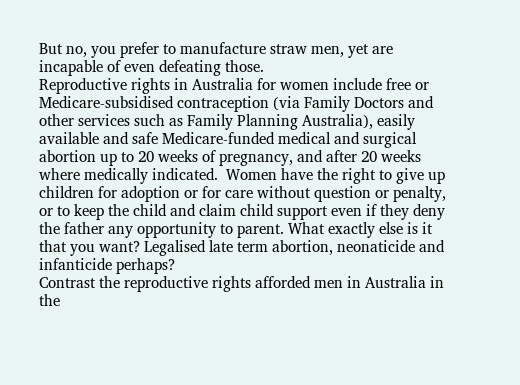But no, you prefer to manufacture straw men, yet are incapable of even defeating those.
Reproductive rights in Australia for women include free or Medicare-subsidised contraception (via Family Doctors and other services such as Family Planning Australia), easily available and safe Medicare-funded medical and surgical abortion up to 20 weeks of pregnancy, and after 20 weeks where medically indicated.  Women have the right to give up children for adoption or for care without question or penalty, or to keep the child and claim child support even if they deny the father any opportunity to parent. What exactly else is it that you want? Legalised late term abortion, neonaticide and infanticide perhaps?
Contrast the reproductive rights afforded men in Australia in the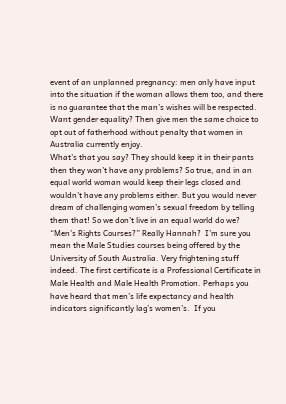event of an unplanned pregnancy: men only have input into the situation if the woman allows them too, and there is no guarantee that the man’s wishes will be respected. Want gender equality? Then give men the same choice to opt out of fatherhood without penalty that women in Australia currently enjoy.
What’s that you say? They should keep it in their pants then they won’t have any problems? So true, and in an equal world woman would keep their legs closed and wouldn’t have any problems either. But you would never dream of challenging women’s sexual freedom by telling them that! So we don’t live in an equal world do we?
“Men’s Rights Courses?” Really Hannah?  I’m sure you mean the Male Studies courses being offered by the University of South Australia. Very frightening stuff indeed. The first certificate is a Professional Certificate in Male Health and Male Health Promotion. Perhaps you have heard that men’s life expectancy and health indicators significantly lag’s women’s.  If you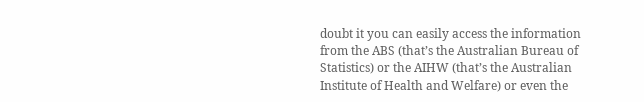doubt it you can easily access the information from the ABS (that’s the Australian Bureau of Statistics) or the AIHW (that’s the Australian Institute of Health and Welfare) or even the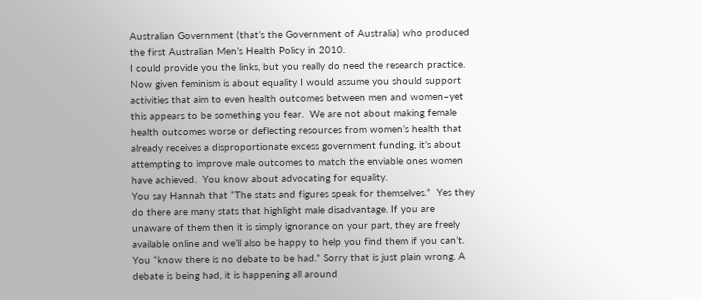Australian Government (that’s the Government of Australia) who produced the first Australian Men’s Health Policy in 2010.
I could provide you the links, but you really do need the research practice. Now given feminism is about equality I would assume you should support activities that aim to even health outcomes between men and women–yet this appears to be something you fear.  We are not about making female health outcomes worse or deflecting resources from women’s health that already receives a disproportionate excess government funding, it’s about attempting to improve male outcomes to match the enviable ones women have achieved.  You know about advocating for equality.
You say Hannah that “The stats and figures speak for themselves.”  Yes they do there are many stats that highlight male disadvantage. If you are unaware of them then it is simply ignorance on your part, they are freely available online and we’ll also be happy to help you find them if you can’t.
You “know there is no debate to be had.” Sorry that is just plain wrong. A debate is being had, it is happening all around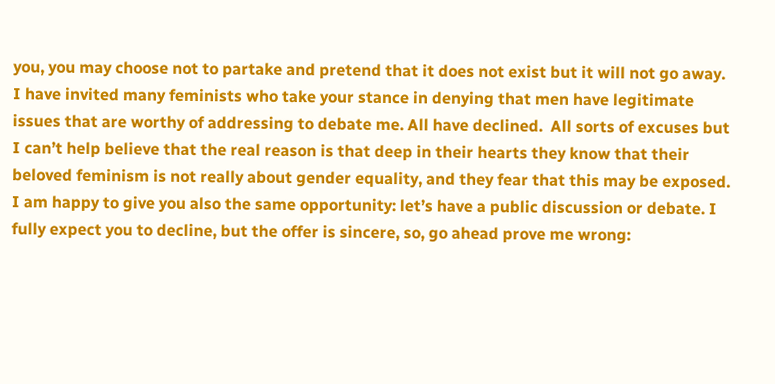you, you may choose not to partake and pretend that it does not exist but it will not go away.
I have invited many feminists who take your stance in denying that men have legitimate issues that are worthy of addressing to debate me. All have declined.  All sorts of excuses but I can’t help believe that the real reason is that deep in their hearts they know that their beloved feminism is not really about gender equality, and they fear that this may be exposed.
I am happy to give you also the same opportunity: let’s have a public discussion or debate. I fully expect you to decline, but the offer is sincere, so, go ahead prove me wrong: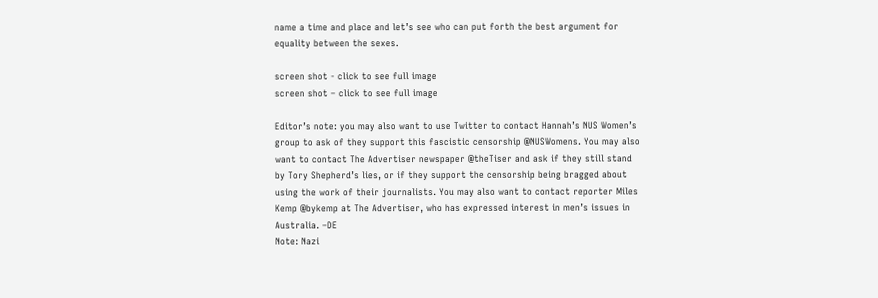name a time and place and let’s see who can put forth the best argument for equality between the sexes.

screen shot - click to see full image
screen shot – click to see full image

Editor’s note: you may also want to use Twitter to contact Hannah’s NUS Women’s group to ask of they support this fascistic censorship @NUSWomens. You may also want to contact The Advertiser newspaper @theTiser and ask if they still stand by Tory Shepherd’s lies, or if they support the censorship being bragged about using the work of their journalists. You may also want to contact reporter Miles Kemp @bykemp at The Advertiser, who has expressed interest in men’s issues in Australia. –DE
Note: Nazi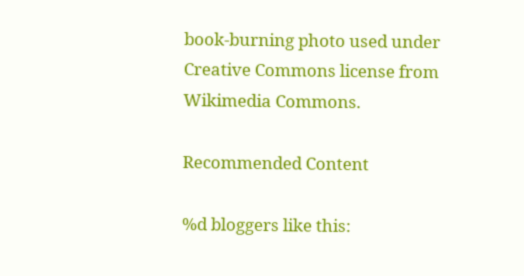book-burning photo used under Creative Commons license from Wikimedia Commons.

Recommended Content

%d bloggers like this: